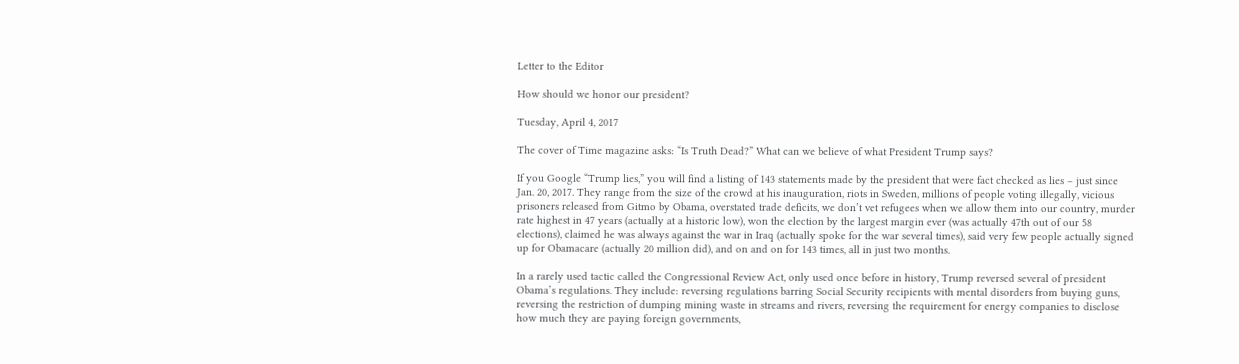Letter to the Editor

How should we honor our president?

Tuesday, April 4, 2017

The cover of Time magazine asks: “Is Truth Dead?” What can we believe of what President Trump says?

If you Google “Trump lies,” you will find a listing of 143 statements made by the president that were fact checked as lies – just since Jan. 20, 2017. They range from the size of the crowd at his inauguration, riots in Sweden, millions of people voting illegally, vicious prisoners released from Gitmo by Obama, overstated trade deficits, we don’t vet refugees when we allow them into our country, murder rate highest in 47 years (actually at a historic low), won the election by the largest margin ever (was actually 47th out of our 58 elections), claimed he was always against the war in Iraq (actually spoke for the war several times), said very few people actually signed up for Obamacare (actually 20 million did), and on and on for 143 times, all in just two months.

In a rarely used tactic called the Congressional Review Act, only used once before in history, Trump reversed several of president Obama’s regulations. They include: reversing regulations barring Social Security recipients with mental disorders from buying guns, reversing the restriction of dumping mining waste in streams and rivers, reversing the requirement for energy companies to disclose how much they are paying foreign governments,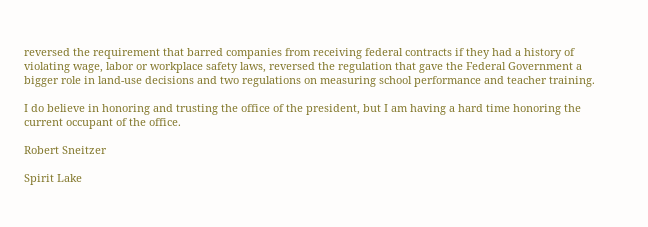reversed the requirement that barred companies from receiving federal contracts if they had a history of violating wage, labor or workplace safety laws, reversed the regulation that gave the Federal Government a bigger role in land-use decisions and two regulations on measuring school performance and teacher training.

I do believe in honoring and trusting the office of the president, but I am having a hard time honoring the current occupant of the office.

Robert Sneitzer

Spirit Lake